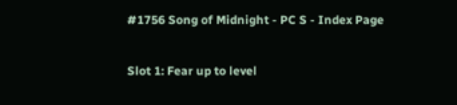#1756 Song of Midnight - PC S - Index Page

Slot 1: Fear up to level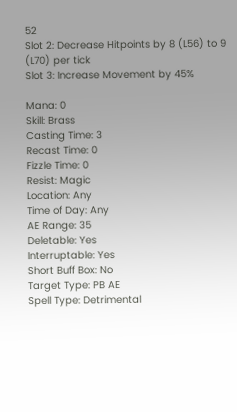52
Slot 2: Decrease Hitpoints by 8 (L56) to 9 (L70) per tick
Slot 3: Increase Movement by 45%

Mana: 0
Skill: Brass
Casting Time: 3
Recast Time: 0
Fizzle Time: 0
Resist: Magic
Location: Any
Time of Day: Any
AE Range: 35
Deletable: Yes
Interruptable: Yes
Short Buff Box: No
Target Type: PB AE
Spell Type: Detrimental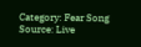Category: Fear Song
Source: Live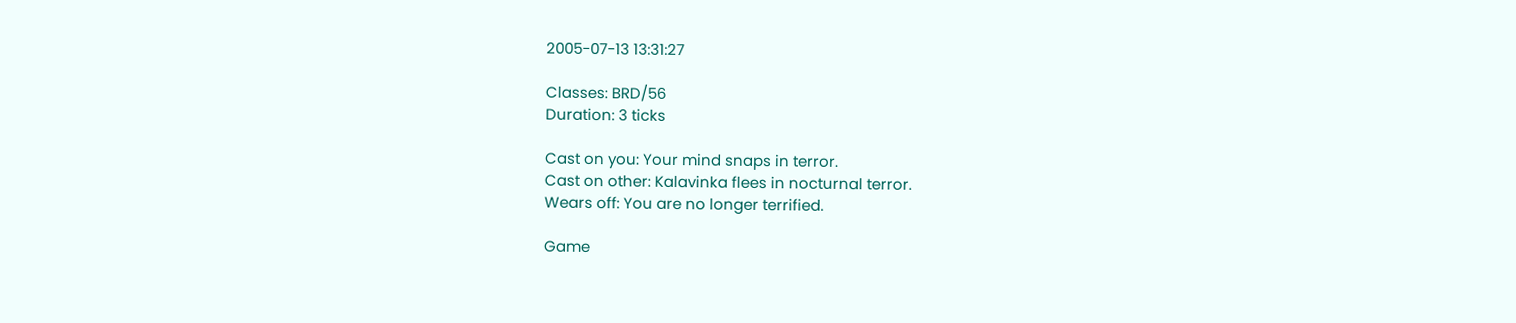2005-07-13 13:31:27

Classes: BRD/56
Duration: 3 ticks

Cast on you: Your mind snaps in terror.
Cast on other: Kalavinka flees in nocturnal terror.
Wears off: You are no longer terrified.

Game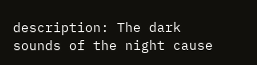description: The dark sounds of the night cause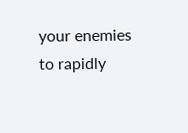your enemies to rapidly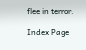flee in terror.

Index Page